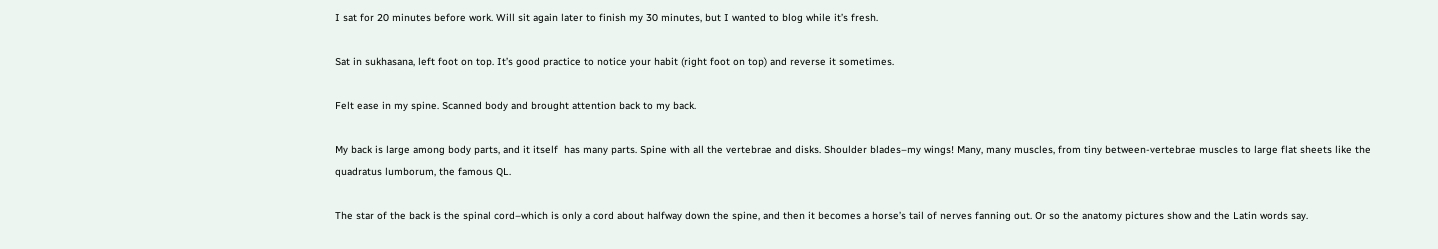I sat for 20 minutes before work. Will sit again later to finish my 30 minutes, but I wanted to blog while it’s fresh.

Sat in sukhasana, left foot on top. It’s good practice to notice your habit (right foot on top) and reverse it sometimes.

Felt ease in my spine. Scanned body and brought attention back to my back.

My back is large among body parts, and it itself  has many parts. Spine with all the vertebrae and disks. Shoulder blades–my wings! Many, many muscles, from tiny between-vertebrae muscles to large flat sheets like the quadratus lumborum, the famous QL.

The star of the back is the spinal cord–which is only a cord about halfway down the spine, and then it becomes a horse’s tail of nerves fanning out. Or so the anatomy pictures show and the Latin words say.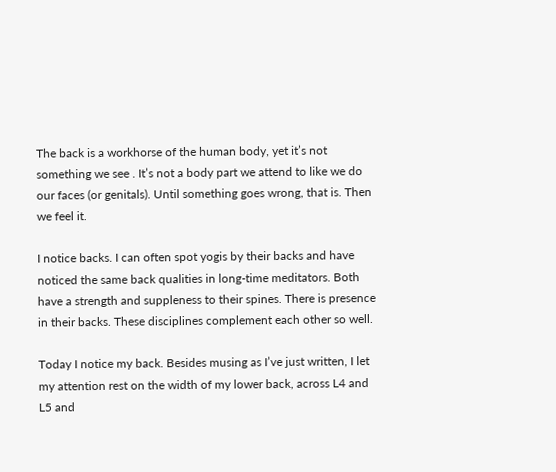The back is a workhorse of the human body, yet it’s not something we see . It’s not a body part we attend to like we do our faces (or genitals). Until something goes wrong, that is. Then we feel it.

I notice backs. I can often spot yogis by their backs and have noticed the same back qualities in long-time meditators. Both have a strength and suppleness to their spines. There is presence in their backs. These disciplines complement each other so well.

Today I notice my back. Besides musing as I’ve just written, I let my attention rest on the width of my lower back, across L4 and L5 and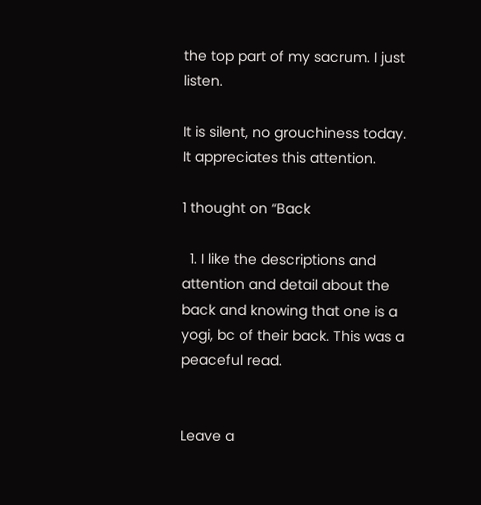the top part of my sacrum. I just listen.

It is silent, no grouchiness today. It appreciates this attention.

1 thought on “Back

  1. I like the descriptions and attention and detail about the back and knowing that one is a yogi, bc of their back. This was a peaceful read.


Leave a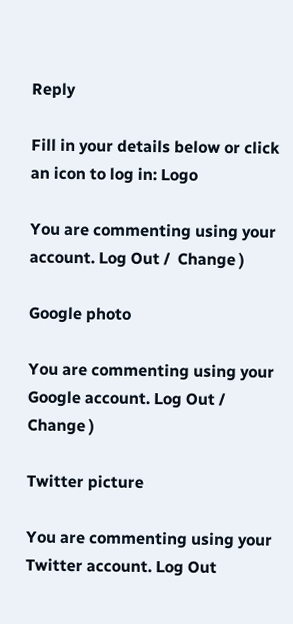Reply

Fill in your details below or click an icon to log in: Logo

You are commenting using your account. Log Out /  Change )

Google photo

You are commenting using your Google account. Log Out /  Change )

Twitter picture

You are commenting using your Twitter account. Log Out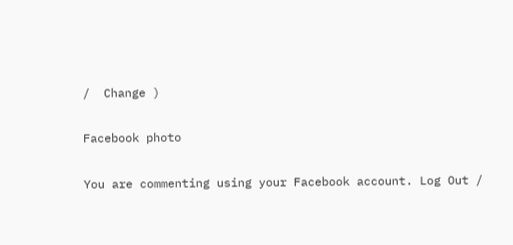/  Change )

Facebook photo

You are commenting using your Facebook account. Log Out /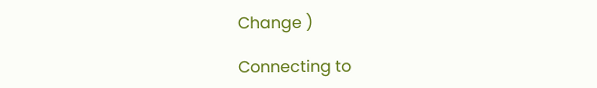Change )

Connecting to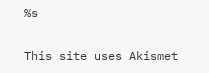%s

This site uses Akismet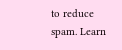to reduce spam. Learn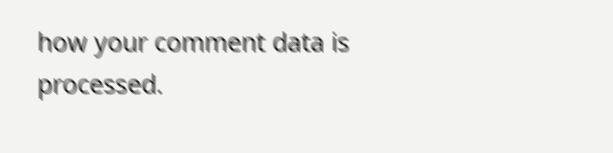how your comment data is processed.